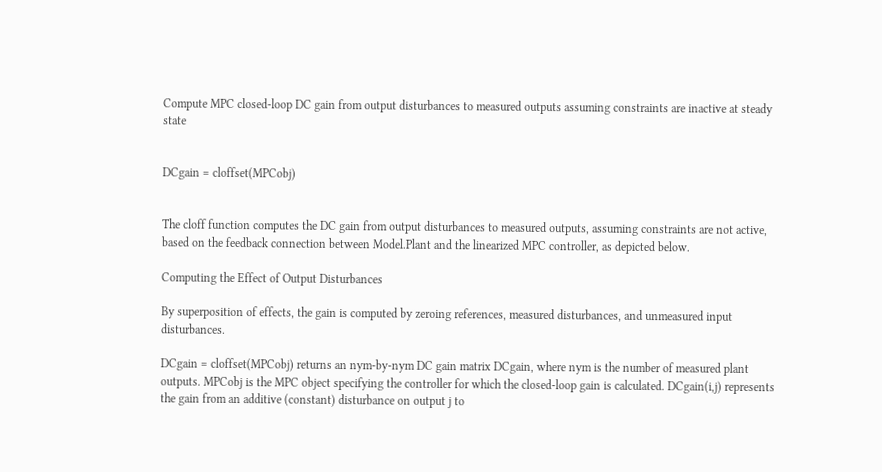Compute MPC closed-loop DC gain from output disturbances to measured outputs assuming constraints are inactive at steady state


DCgain = cloffset(MPCobj)


The cloff function computes the DC gain from output disturbances to measured outputs, assuming constraints are not active, based on the feedback connection between Model.Plant and the linearized MPC controller, as depicted below.

Computing the Effect of Output Disturbances

By superposition of effects, the gain is computed by zeroing references, measured disturbances, and unmeasured input disturbances.

DCgain = cloffset(MPCobj) returns an nym-by-nym DC gain matrix DCgain, where nym is the number of measured plant outputs. MPCobj is the MPC object specifying the controller for which the closed-loop gain is calculated. DCgain(i,j) represents the gain from an additive (constant) disturbance on output j to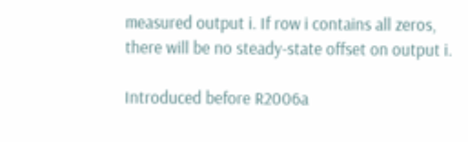measured output i. If row i contains all zeros, there will be no steady-state offset on output i.

Introduced before R2006a